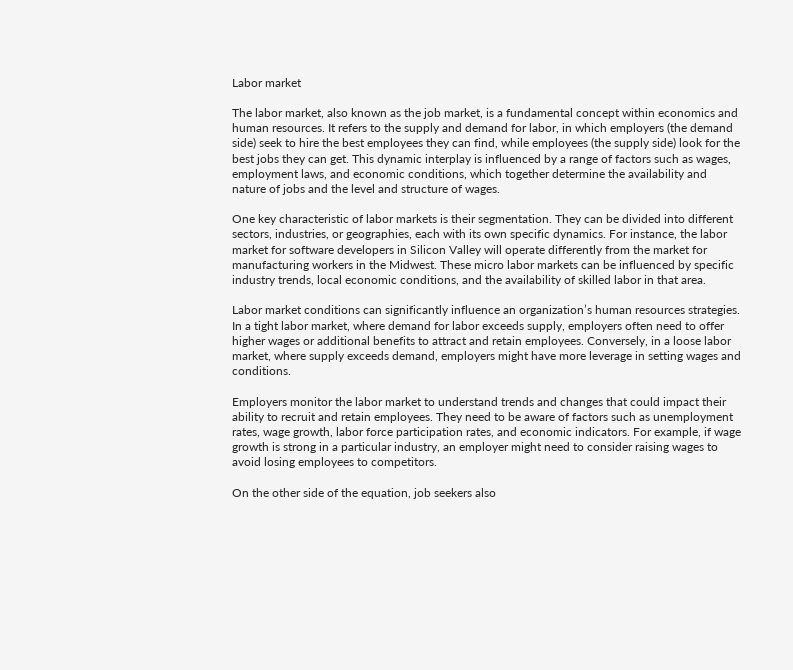Labor market

The labor market, also known as the job market, is a fundamental concept within economics and human resources. It refers to the supply and demand for labor, in which employers (the demand side) seek to hire the best employees they can find, while employees (the supply side) look for the best jobs they can get. This dynamic interplay is influenced by a range of factors such as wages, employment laws, and economic conditions, which together determine the availability and nature of jobs and the level and structure of wages.

One key characteristic of labor markets is their segmentation. They can be divided into different sectors, industries, or geographies, each with its own specific dynamics. For instance, the labor market for software developers in Silicon Valley will operate differently from the market for manufacturing workers in the Midwest. These micro labor markets can be influenced by specific industry trends, local economic conditions, and the availability of skilled labor in that area.

Labor market conditions can significantly influence an organization’s human resources strategies. In a tight labor market, where demand for labor exceeds supply, employers often need to offer higher wages or additional benefits to attract and retain employees. Conversely, in a loose labor market, where supply exceeds demand, employers might have more leverage in setting wages and conditions.

Employers monitor the labor market to understand trends and changes that could impact their ability to recruit and retain employees. They need to be aware of factors such as unemployment rates, wage growth, labor force participation rates, and economic indicators. For example, if wage growth is strong in a particular industry, an employer might need to consider raising wages to avoid losing employees to competitors.

On the other side of the equation, job seekers also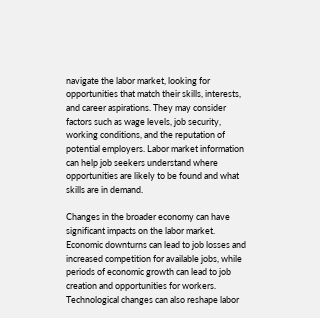navigate the labor market, looking for opportunities that match their skills, interests, and career aspirations. They may consider factors such as wage levels, job security, working conditions, and the reputation of potential employers. Labor market information can help job seekers understand where opportunities are likely to be found and what skills are in demand.

Changes in the broader economy can have significant impacts on the labor market. Economic downturns can lead to job losses and increased competition for available jobs, while periods of economic growth can lead to job creation and opportunities for workers. Technological changes can also reshape labor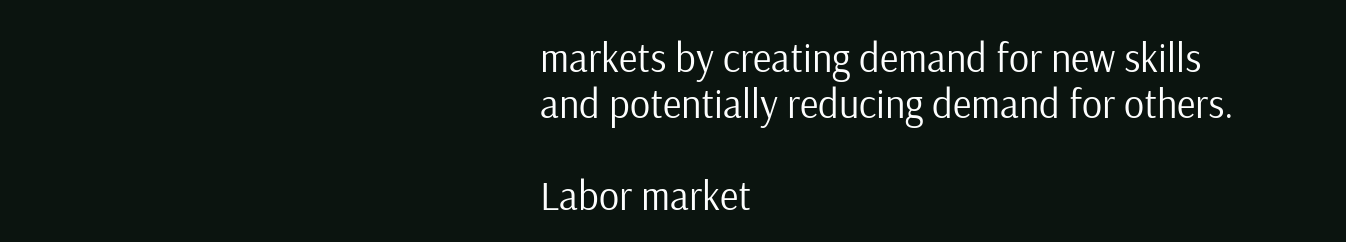markets by creating demand for new skills and potentially reducing demand for others.

Labor market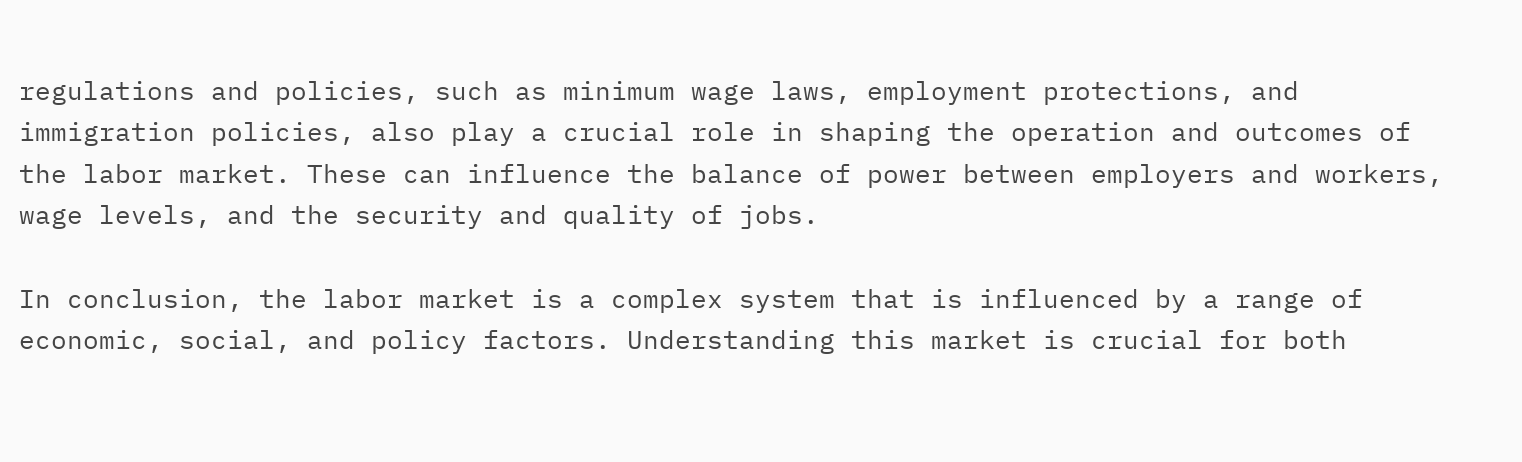regulations and policies, such as minimum wage laws, employment protections, and immigration policies, also play a crucial role in shaping the operation and outcomes of the labor market. These can influence the balance of power between employers and workers, wage levels, and the security and quality of jobs.

In conclusion, the labor market is a complex system that is influenced by a range of economic, social, and policy factors. Understanding this market is crucial for both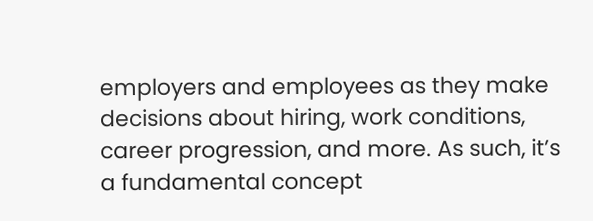employers and employees as they make decisions about hiring, work conditions, career progression, and more. As such, it’s a fundamental concept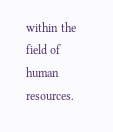within the field of human resources.